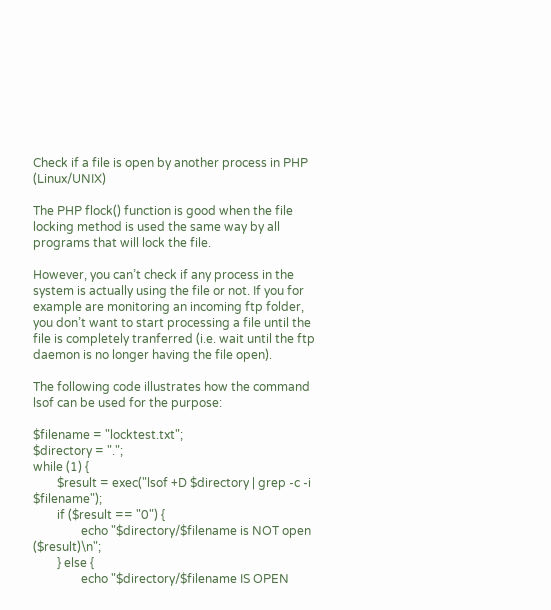Check if a file is open by another process in PHP (Linux/UNIX)

The PHP flock() function is good when the file locking method is used the same way by all programs that will lock the file.

However, you can’t check if any process in the system is actually using the file or not. If you for example are monitoring an incoming ftp folder, you don’t want to start processing a file until the file is completely tranferred (i.e. wait until the ftp daemon is no longer having the file open).

The following code illustrates how the command lsof can be used for the purpose:

$filename = "locktest.txt";
$directory = ".";
while (1) {
        $result = exec("lsof +D $directory | grep -c -i $filename");
        if ($result == "0") {
                echo "$directory/$filename is NOT open ($result)\n";
        } else {
                echo "$directory/$filename IS OPEN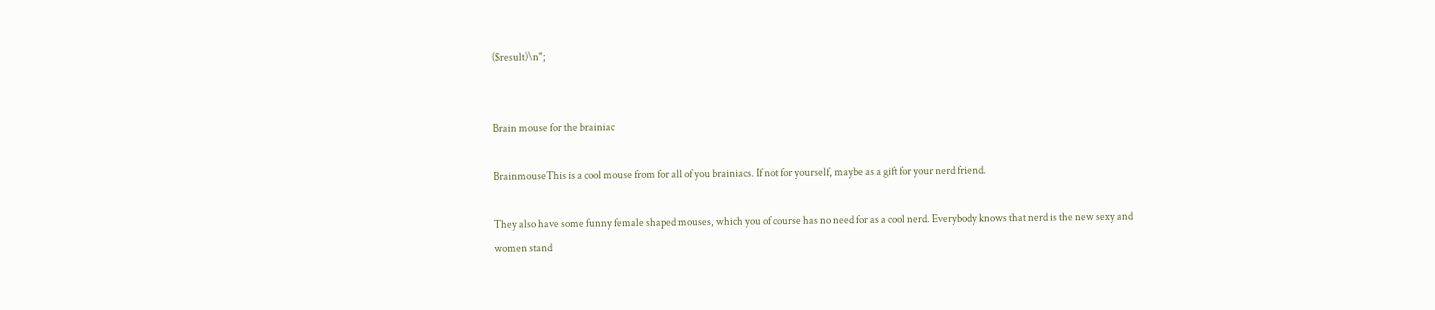($result)\n";


Brain mouse for the brainiac

BrainmouseThis is a cool mouse from for all of you brainiacs. If not for yourself, maybe as a gift for your nerd friend.

They also have some funny female shaped mouses, which you of course has no need for as a cool nerd. Everybody knows that nerd is the new sexy and women stand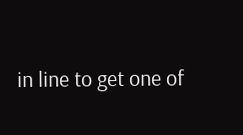in line to get one of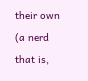their own (a nerd that is,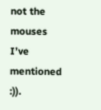not the mouses I’ve mentioned :)).